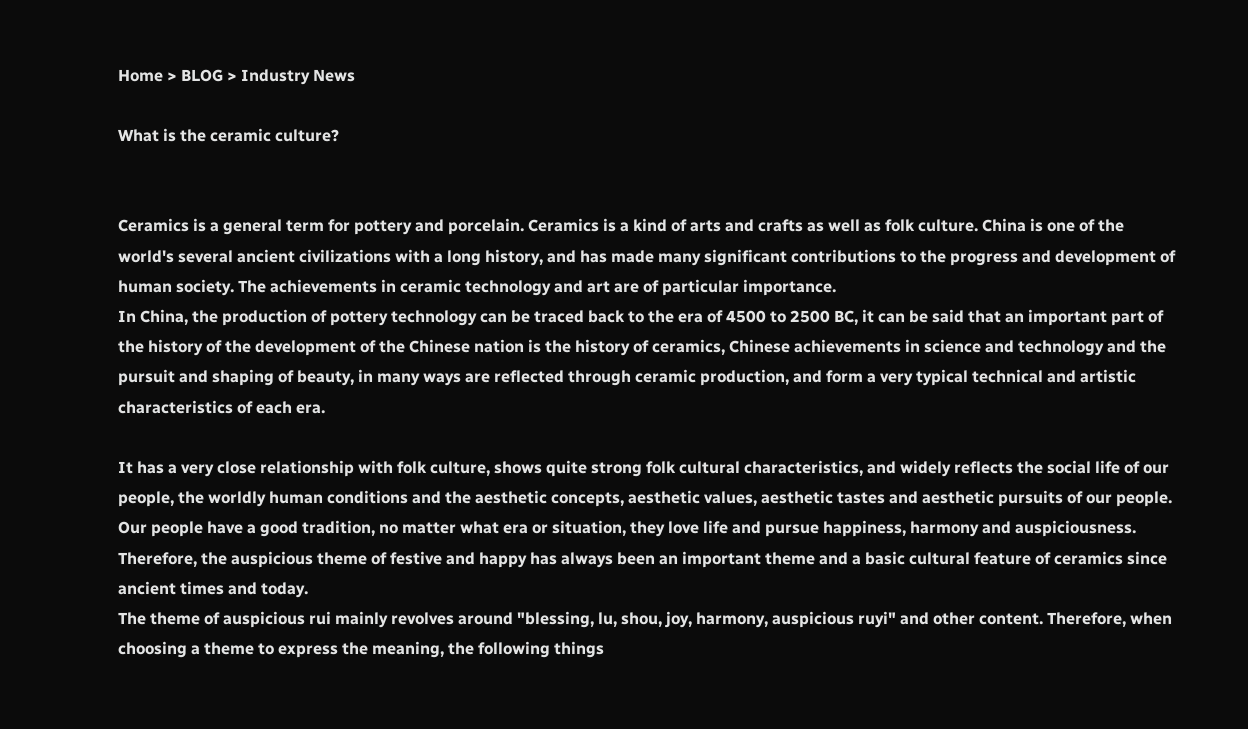Home > BLOG > Industry News

What is the ceramic culture?


Ceramics is a general term for pottery and porcelain. Ceramics is a kind of arts and crafts as well as folk culture. China is one of the world's several ancient civilizations with a long history, and has made many significant contributions to the progress and development of human society. The achievements in ceramic technology and art are of particular importance.
In China, the production of pottery technology can be traced back to the era of 4500 to 2500 BC, it can be said that an important part of the history of the development of the Chinese nation is the history of ceramics, Chinese achievements in science and technology and the pursuit and shaping of beauty, in many ways are reflected through ceramic production, and form a very typical technical and artistic characteristics of each era.

It has a very close relationship with folk culture, shows quite strong folk cultural characteristics, and widely reflects the social life of our people, the worldly human conditions and the aesthetic concepts, aesthetic values, aesthetic tastes and aesthetic pursuits of our people. Our people have a good tradition, no matter what era or situation, they love life and pursue happiness, harmony and auspiciousness. Therefore, the auspicious theme of festive and happy has always been an important theme and a basic cultural feature of ceramics since ancient times and today.
The theme of auspicious rui mainly revolves around "blessing, lu, shou, joy, harmony, auspicious ruyi" and other content. Therefore, when choosing a theme to express the meaning, the following things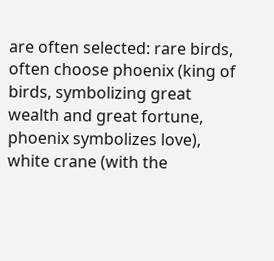are often selected: rare birds, often choose phoenix (king of birds, symbolizing great wealth and great fortune, phoenix symbolizes love), white crane (with the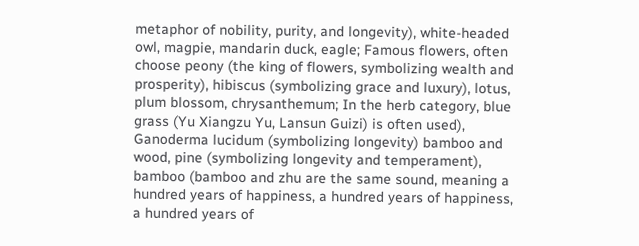metaphor of nobility, purity, and longevity), white-headed owl, magpie, mandarin duck, eagle; Famous flowers, often choose peony (the king of flowers, symbolizing wealth and prosperity), hibiscus (symbolizing grace and luxury), lotus, plum blossom, chrysanthemum; In the herb category, blue grass (Yu Xiangzu Yu, Lansun Guizi) is often used), Ganoderma lucidum (symbolizing longevity) bamboo and wood, pine (symbolizing longevity and temperament), bamboo (bamboo and zhu are the same sound, meaning a hundred years of happiness, a hundred years of happiness, a hundred years of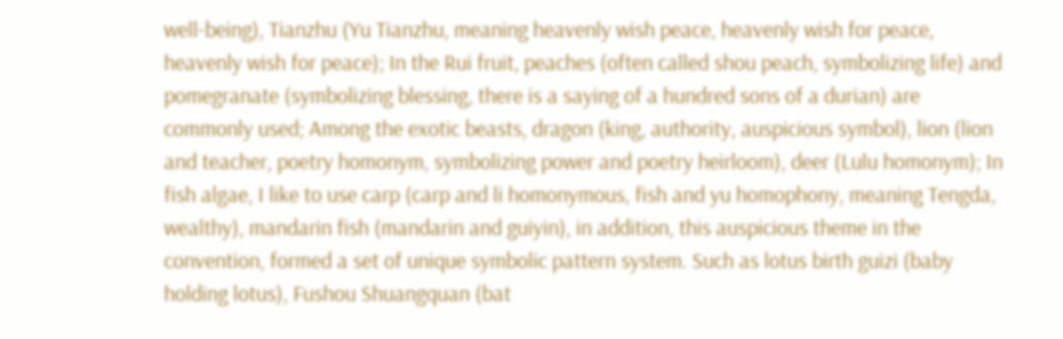well-being), Tianzhu (Yu Tianzhu, meaning heavenly wish peace, heavenly wish for peace, heavenly wish for peace); In the Rui fruit, peaches (often called shou peach, symbolizing life) and pomegranate (symbolizing blessing, there is a saying of a hundred sons of a durian) are commonly used; Among the exotic beasts, dragon (king, authority, auspicious symbol), lion (lion and teacher, poetry homonym, symbolizing power and poetry heirloom), deer (Lulu homonym); In fish algae, I like to use carp (carp and li homonymous, fish and yu homophony, meaning Tengda, wealthy), mandarin fish (mandarin and guiyin), in addition, this auspicious theme in the convention, formed a set of unique symbolic pattern system. Such as lotus birth guizi (baby holding lotus), Fushou Shuangquan (bat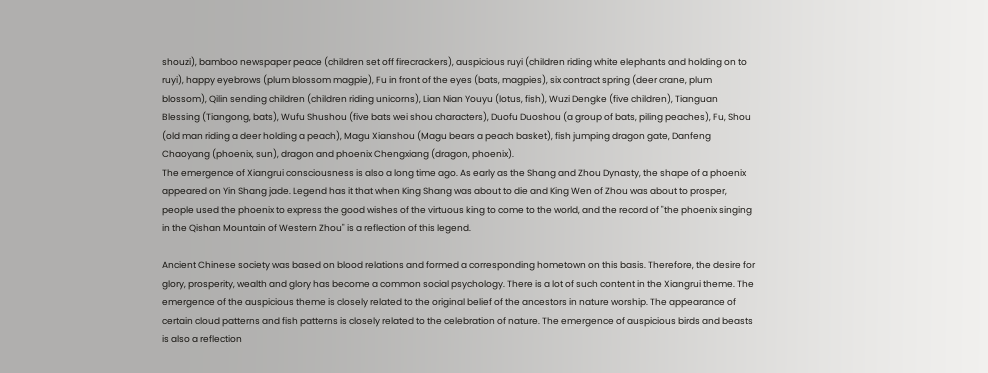shouzi), bamboo newspaper peace (children set off firecrackers), auspicious ruyi (children riding white elephants and holding on to ruyi), happy eyebrows (plum blossom magpie), Fu in front of the eyes (bats, magpies), six contract spring (deer crane, plum blossom), Qilin sending children (children riding unicorns), Lian Nian Youyu (lotus, fish), Wuzi Dengke (five children), Tianguan Blessing (Tiangong, bats), Wufu Shushou (five bats wei shou characters), Duofu Duoshou (a group of bats, piling peaches), Fu, Shou (old man riding a deer holding a peach), Magu Xianshou (Magu bears a peach basket), fish jumping dragon gate, Danfeng Chaoyang (phoenix, sun), dragon and phoenix Chengxiang (dragon, phoenix).
The emergence of Xiangrui consciousness is also a long time ago. As early as the Shang and Zhou Dynasty, the shape of a phoenix appeared on Yin Shang jade. Legend has it that when King Shang was about to die and King Wen of Zhou was about to prosper, people used the phoenix to express the good wishes of the virtuous king to come to the world, and the record of "the phoenix singing in the Qishan Mountain of Western Zhou" is a reflection of this legend.

Ancient Chinese society was based on blood relations and formed a corresponding hometown on this basis. Therefore, the desire for glory, prosperity, wealth and glory has become a common social psychology. There is a lot of such content in the Xiangrui theme. The emergence of the auspicious theme is closely related to the original belief of the ancestors in nature worship. The appearance of certain cloud patterns and fish patterns is closely related to the celebration of nature. The emergence of auspicious birds and beasts is also a reflection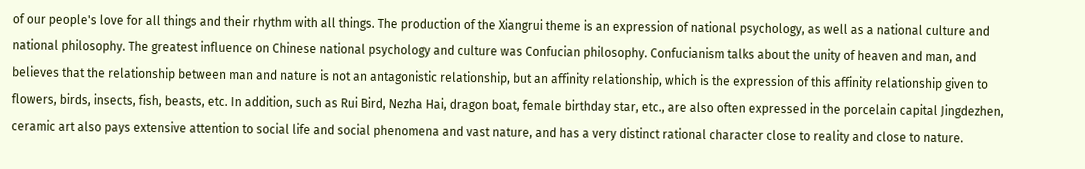of our people's love for all things and their rhythm with all things. The production of the Xiangrui theme is an expression of national psychology, as well as a national culture and national philosophy. The greatest influence on Chinese national psychology and culture was Confucian philosophy. Confucianism talks about the unity of heaven and man, and believes that the relationship between man and nature is not an antagonistic relationship, but an affinity relationship, which is the expression of this affinity relationship given to flowers, birds, insects, fish, beasts, etc. In addition, such as Rui Bird, Nezha Hai, dragon boat, female birthday star, etc., are also often expressed in the porcelain capital Jingdezhen, ceramic art also pays extensive attention to social life and social phenomena and vast nature, and has a very distinct rational character close to reality and close to nature.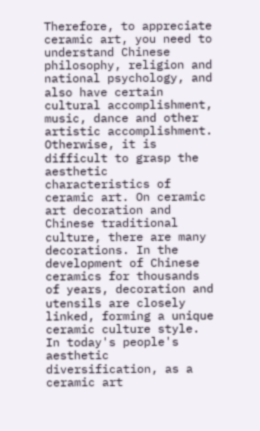Therefore, to appreciate ceramic art, you need to understand Chinese philosophy, religion and national psychology, and also have certain cultural accomplishment, music, dance and other artistic accomplishment. Otherwise, it is difficult to grasp the aesthetic characteristics of ceramic art. On ceramic art decoration and Chinese traditional culture, there are many decorations. In the development of Chinese ceramics for thousands of years, decoration and utensils are closely linked, forming a unique ceramic culture style. In today's people's aesthetic diversification, as a ceramic art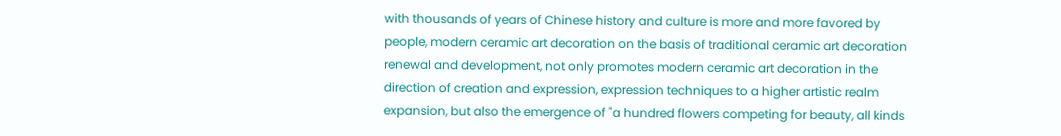with thousands of years of Chinese history and culture is more and more favored by people, modern ceramic art decoration on the basis of traditional ceramic art decoration renewal and development, not only promotes modern ceramic art decoration in the direction of creation and expression, expression techniques to a higher artistic realm expansion, but also the emergence of "a hundred flowers competing for beauty, all kinds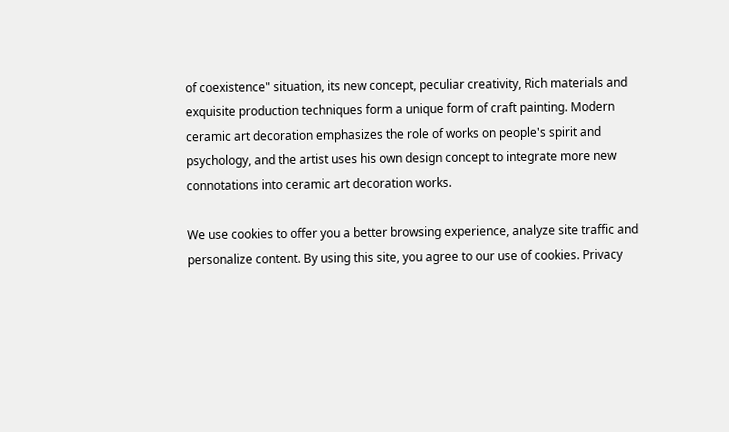of coexistence" situation, its new concept, peculiar creativity, Rich materials and exquisite production techniques form a unique form of craft painting. Modern ceramic art decoration emphasizes the role of works on people's spirit and psychology, and the artist uses his own design concept to integrate more new connotations into ceramic art decoration works.

We use cookies to offer you a better browsing experience, analyze site traffic and personalize content. By using this site, you agree to our use of cookies. Privacy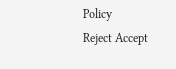Policy
Reject Accept